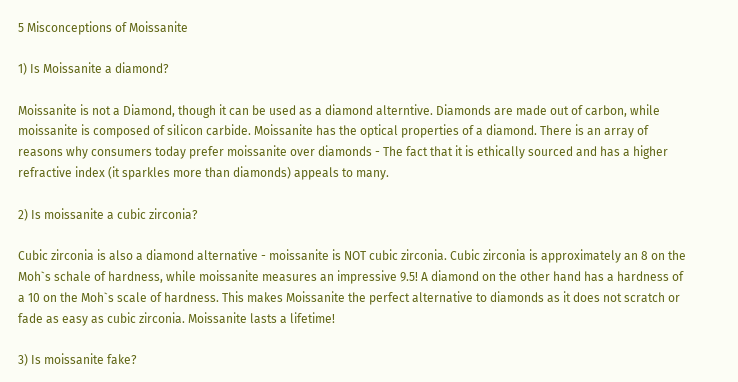5 Misconceptions of Moissanite

1) Is Moissanite a diamond?

Moissanite is not a Diamond, though it can be used as a diamond alterntive. Diamonds are made out of carbon, while moissanite is composed of silicon carbide. Moissanite has the optical properties of a diamond. There is an array of reasons why consumers today prefer moissanite over diamonds - The fact that it is ethically sourced and has a higher refractive index (it sparkles more than diamonds) appeals to many.

2) Is moissanite a cubic zirconia?

Cubic zirconia is also a diamond alternative - moissanite is NOT cubic zirconia. Cubic zirconia is approximately an 8 on the Moh`s schale of hardness, while moissanite measures an impressive 9.5! A diamond on the other hand has a hardness of a 10 on the Moh`s scale of hardness. This makes Moissanite the perfect alternative to diamonds as it does not scratch or fade as easy as cubic zirconia. Moissanite lasts a lifetime!

3) Is moissanite fake?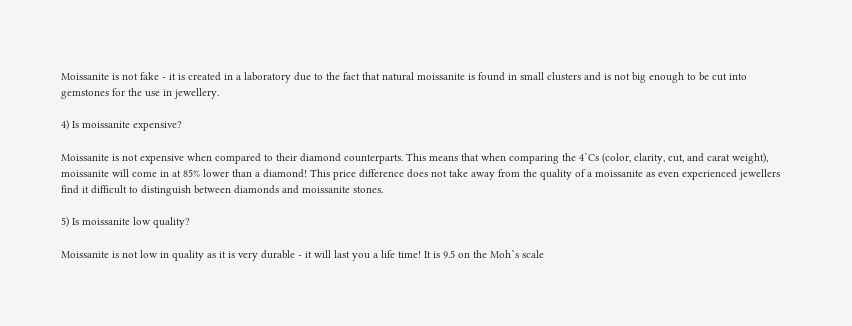Moissanite is not fake - it is created in a laboratory due to the fact that natural moissanite is found in small clusters and is not big enough to be cut into gemstones for the use in jewellery.

4) Is moissanite expensive?

Moissanite is not expensive when compared to their diamond counterparts. This means that when comparing the 4`Cs (color, clarity, cut, and carat weight), moissanite will come in at 85% lower than a diamond! This price difference does not take away from the quality of a moissanite as even experienced jewellers find it difficult to distinguish between diamonds and moissanite stones.

5) Is moissanite low quality?

Moissanite is not low in quality as it is very durable - it will last you a life time! It is 9.5 on the Moh`s scale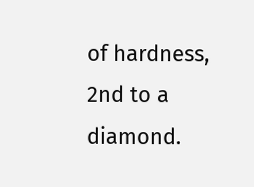of hardness, 2nd to a diamond.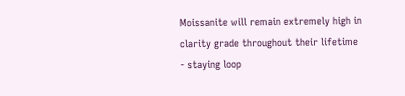Moissanite will remain extremely high in clarity grade throughout their lifetime - staying loop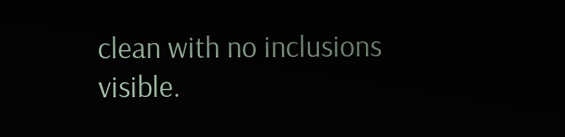clean with no inclusions visible.